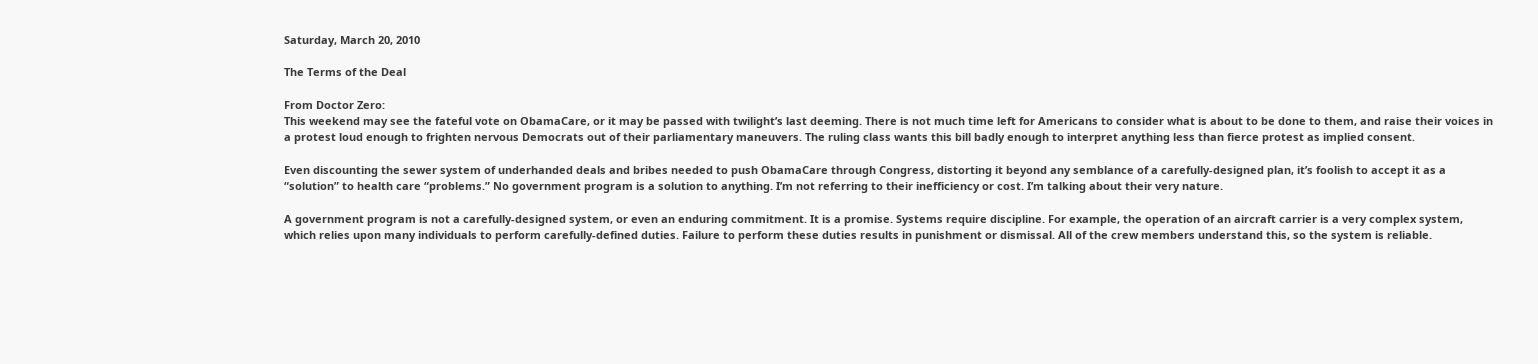Saturday, March 20, 2010

The Terms of the Deal

From Doctor Zero:
This weekend may see the fateful vote on ObamaCare, or it may be passed with twilight’s last deeming. There is not much time left for Americans to consider what is about to be done to them, and raise their voices in a protest loud enough to frighten nervous Democrats out of their parliamentary maneuvers. The ruling class wants this bill badly enough to interpret anything less than fierce protest as implied consent.

Even discounting the sewer system of underhanded deals and bribes needed to push ObamaCare through Congress, distorting it beyond any semblance of a carefully-designed plan, it’s foolish to accept it as a “solution” to health care “problems.” No government program is a solution to anything. I’m not referring to their inefficiency or cost. I’m talking about their very nature.

A government program is not a carefully-designed system, or even an enduring commitment. It is a promise. Systems require discipline. For example, the operation of an aircraft carrier is a very complex system, which relies upon many individuals to perform carefully-defined duties. Failure to perform these duties results in punishment or dismissal. All of the crew members understand this, so the system is reliable.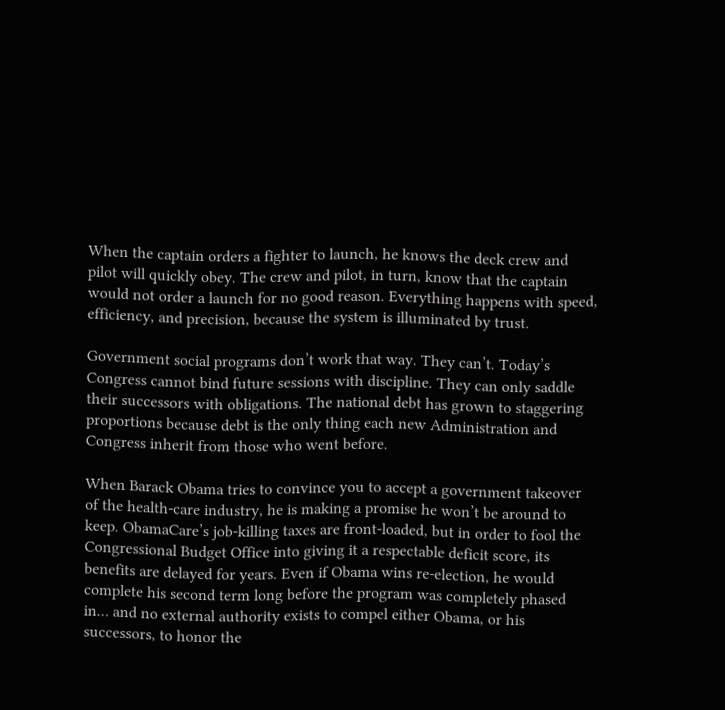When the captain orders a fighter to launch, he knows the deck crew and pilot will quickly obey. The crew and pilot, in turn, know that the captain would not order a launch for no good reason. Everything happens with speed, efficiency, and precision, because the system is illuminated by trust.

Government social programs don’t work that way. They can’t. Today’s Congress cannot bind future sessions with discipline. They can only saddle their successors with obligations. The national debt has grown to staggering proportions because debt is the only thing each new Administration and Congress inherit from those who went before.

When Barack Obama tries to convince you to accept a government takeover of the health-care industry, he is making a promise he won’t be around to keep. ObamaCare’s job-killing taxes are front-loaded, but in order to fool the Congressional Budget Office into giving it a respectable deficit score, its benefits are delayed for years. Even if Obama wins re-election, he would complete his second term long before the program was completely phased in… and no external authority exists to compel either Obama, or his successors, to honor the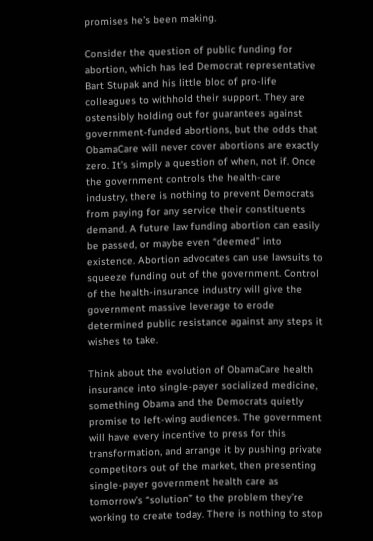promises he’s been making.

Consider the question of public funding for abortion, which has led Democrat representative Bart Stupak and his little bloc of pro-life colleagues to withhold their support. They are ostensibly holding out for guarantees against government-funded abortions, but the odds that ObamaCare will never cover abortions are exactly zero. It’s simply a question of when, not if. Once the government controls the health-care industry, there is nothing to prevent Democrats from paying for any service their constituents demand. A future law funding abortion can easily be passed, or maybe even “deemed” into existence. Abortion advocates can use lawsuits to squeeze funding out of the government. Control of the health-insurance industry will give the government massive leverage to erode determined public resistance against any steps it wishes to take.

Think about the evolution of ObamaCare health insurance into single-payer socialized medicine, something Obama and the Democrats quietly promise to left-wing audiences. The government will have every incentive to press for this transformation, and arrange it by pushing private competitors out of the market, then presenting single-payer government health care as tomorrow’s “solution” to the problem they’re working to create today. There is nothing to stop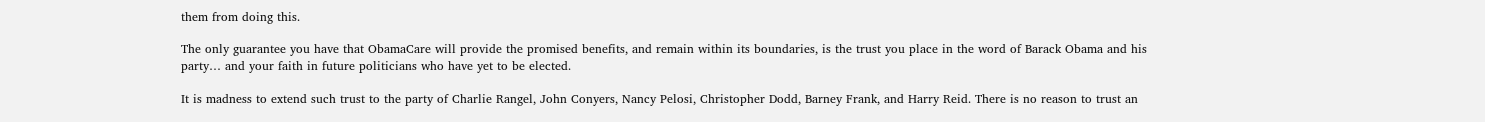them from doing this.

The only guarantee you have that ObamaCare will provide the promised benefits, and remain within its boundaries, is the trust you place in the word of Barack Obama and his party… and your faith in future politicians who have yet to be elected.

It is madness to extend such trust to the party of Charlie Rangel, John Conyers, Nancy Pelosi, Christopher Dodd, Barney Frank, and Harry Reid. There is no reason to trust an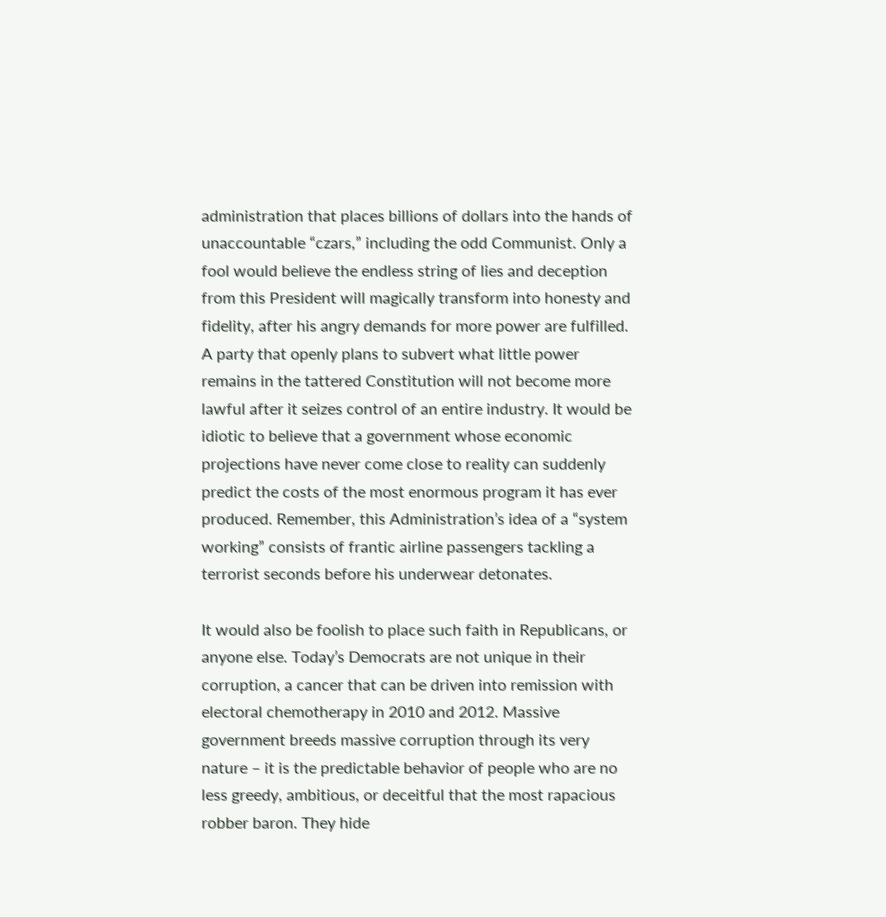administration that places billions of dollars into the hands of unaccountable “czars,” including the odd Communist. Only a fool would believe the endless string of lies and deception from this President will magically transform into honesty and fidelity, after his angry demands for more power are fulfilled. A party that openly plans to subvert what little power remains in the tattered Constitution will not become more lawful after it seizes control of an entire industry. It would be idiotic to believe that a government whose economic projections have never come close to reality can suddenly predict the costs of the most enormous program it has ever produced. Remember, this Administration’s idea of a “system working” consists of frantic airline passengers tackling a terrorist seconds before his underwear detonates.

It would also be foolish to place such faith in Republicans, or anyone else. Today’s Democrats are not unique in their corruption, a cancer that can be driven into remission with electoral chemotherapy in 2010 and 2012. Massive government breeds massive corruption through its very nature – it is the predictable behavior of people who are no less greedy, ambitious, or deceitful that the most rapacious robber baron. They hide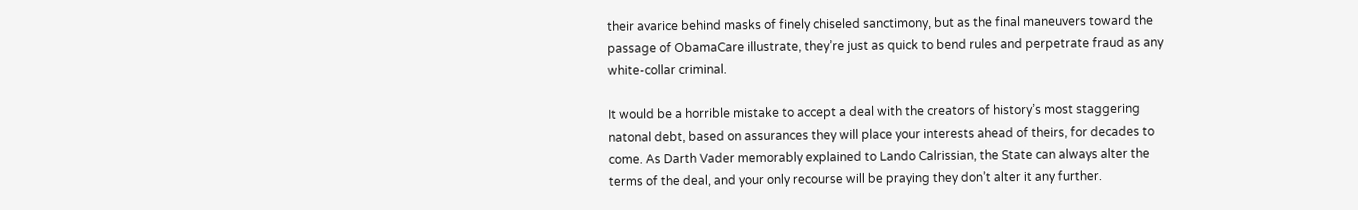their avarice behind masks of finely chiseled sanctimony, but as the final maneuvers toward the passage of ObamaCare illustrate, they’re just as quick to bend rules and perpetrate fraud as any white-collar criminal.

It would be a horrible mistake to accept a deal with the creators of history’s most staggering natonal debt, based on assurances they will place your interests ahead of theirs, for decades to come. As Darth Vader memorably explained to Lando Calrissian, the State can always alter the terms of the deal, and your only recourse will be praying they don’t alter it any further.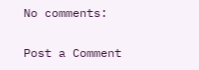No comments:

Post a Comment